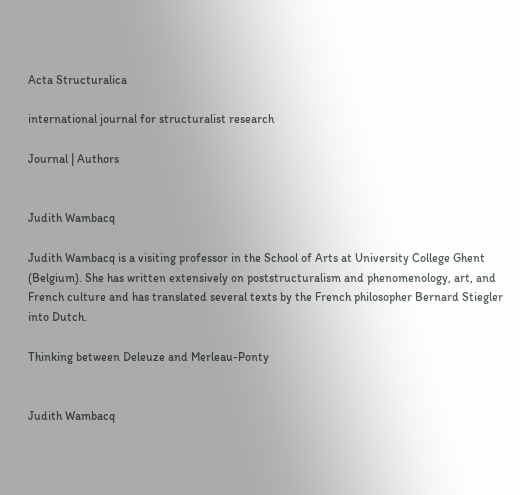Acta Structuralica

international journal for structuralist research

Journal | Authors


Judith Wambacq

Judith Wambacq is a visiting professor in the School of Arts at University College Ghent (Belgium). She has written extensively on poststructuralism and phenomenology, art, and French culture and has translated several texts by the French philosopher Bernard Stiegler into Dutch.

Thinking between Deleuze and Merleau-Ponty


Judith Wambacq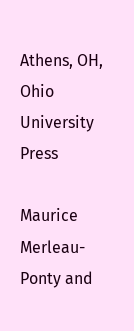Athens, OH, Ohio University Press

Maurice Merleau-Ponty and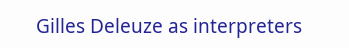Gilles Deleuze as interpreters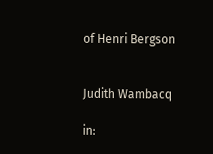of Henri Bergson


Judith Wambacq

in: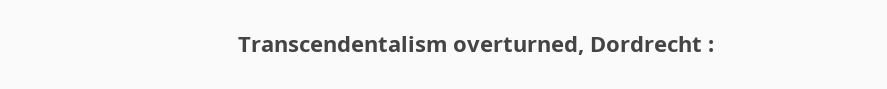Transcendentalism overturned, Dordrecht :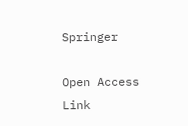Springer

Open Access Link